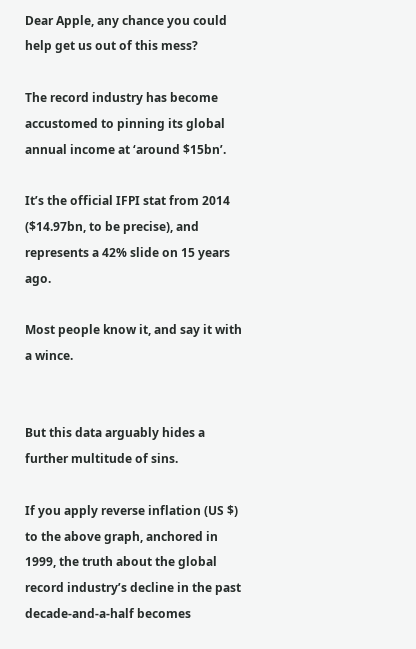Dear Apple, any chance you could help get us out of this mess?

The record industry has become accustomed to pinning its global annual income at ‘around $15bn’.

It’s the official IFPI stat from 2014 ($14.97bn, to be precise), and represents a 42% slide on 15 years ago.

Most people know it, and say it with a wince.


But this data arguably hides a further multitude of sins.

If you apply reverse inflation (US $) to the above graph, anchored in 1999, the truth about the global record industry’s decline in the past decade-and-a-half becomes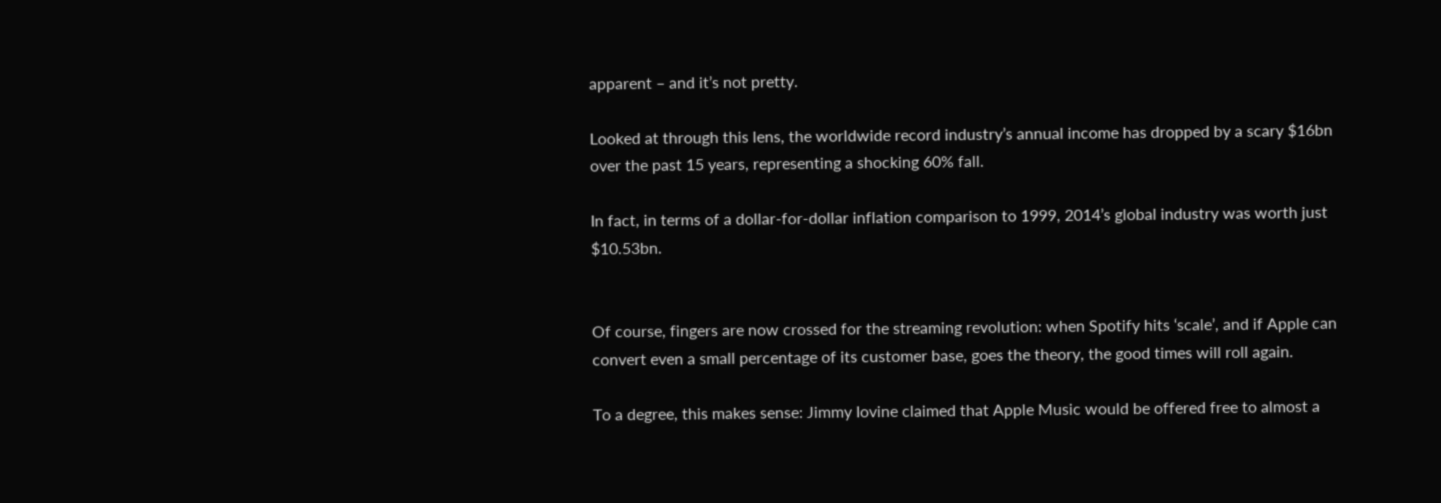apparent – and it’s not pretty.

Looked at through this lens, the worldwide record industry’s annual income has dropped by a scary $16bn over the past 15 years, representing a shocking 60% fall.

In fact, in terms of a dollar-for-dollar inflation comparison to 1999, 2014’s global industry was worth just $10.53bn.


Of course, fingers are now crossed for the streaming revolution: when Spotify hits ‘scale’, and if Apple can convert even a small percentage of its customer base, goes the theory, the good times will roll again.

To a degree, this makes sense: Jimmy Iovine claimed that Apple Music would be offered free to almost a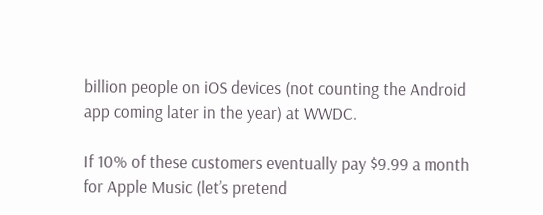billion people on iOS devices (not counting the Android app coming later in the year) at WWDC.

If 10% of these customers eventually pay $9.99 a month for Apple Music (let’s pretend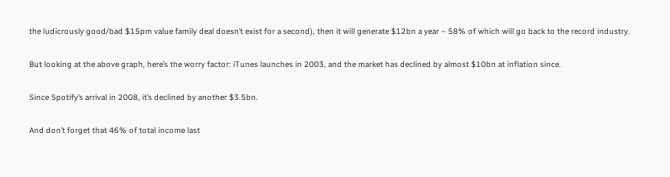the ludicrously good/bad $15pm value family deal doesn’t exist for a second), then it will generate $12bn a year – 58% of which will go back to the record industry.

But looking at the above graph, here’s the worry factor: iTunes launches in 2003, and the market has declined by almost $10bn at inflation since.

Since Spotify’s arrival in 2008, it’s declined by another $3.5bn.

And don’t forget that 46% of total income last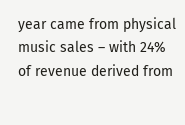year came from physical music sales – with 24% of revenue derived from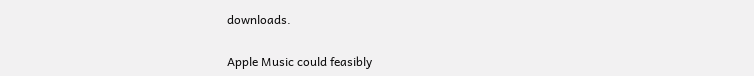downloads.

Apple Music could feasibly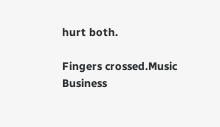hurt both.

Fingers crossed.Music Business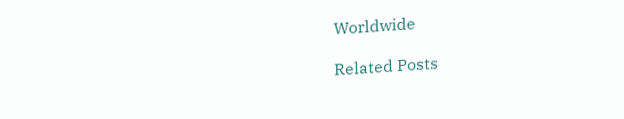Worldwide

Related Posts